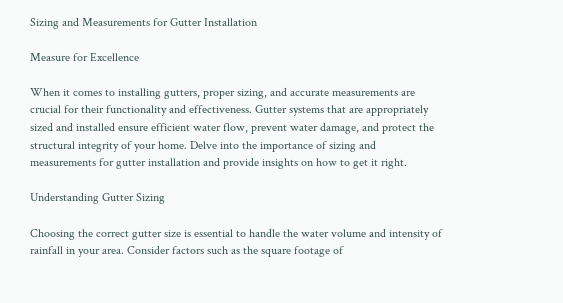Sizing and Measurements for Gutter Installation

Measure for Excellence

When it comes to installing gutters, proper sizing, and accurate measurements are crucial for their functionality and effectiveness. Gutter systems that are appropriately sized and installed ensure efficient water flow, prevent water damage, and protect the structural integrity of your home. Delve into the importance of sizing and measurements for gutter installation and provide insights on how to get it right.

Understanding Gutter Sizing

Choosing the correct gutter size is essential to handle the water volume and intensity of rainfall in your area. Consider factors such as the square footage of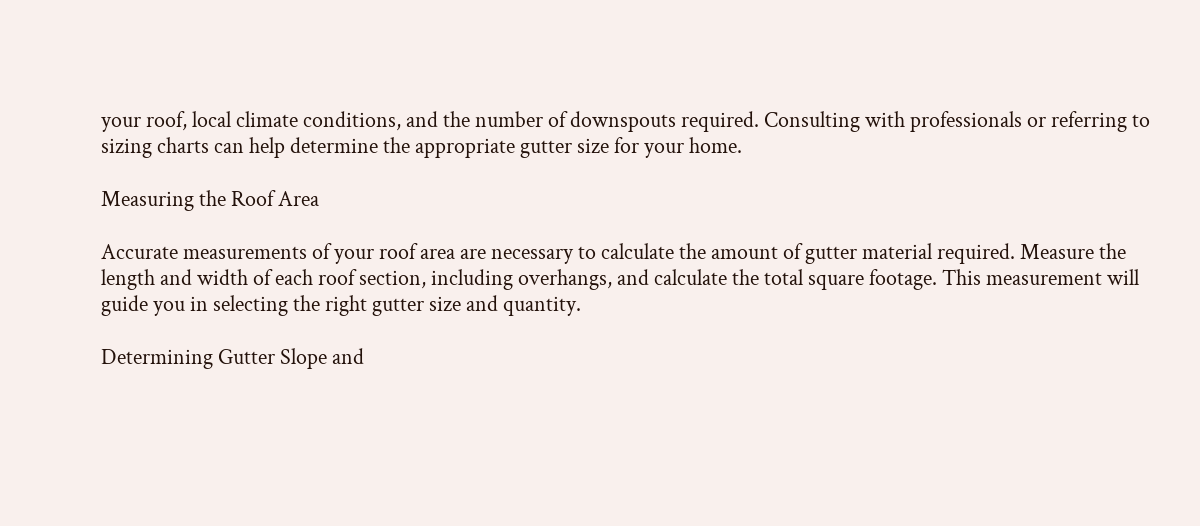your roof, local climate conditions, and the number of downspouts required. Consulting with professionals or referring to sizing charts can help determine the appropriate gutter size for your home.

Measuring the Roof Area

Accurate measurements of your roof area are necessary to calculate the amount of gutter material required. Measure the length and width of each roof section, including overhangs, and calculate the total square footage. This measurement will guide you in selecting the right gutter size and quantity.

Determining Gutter Slope and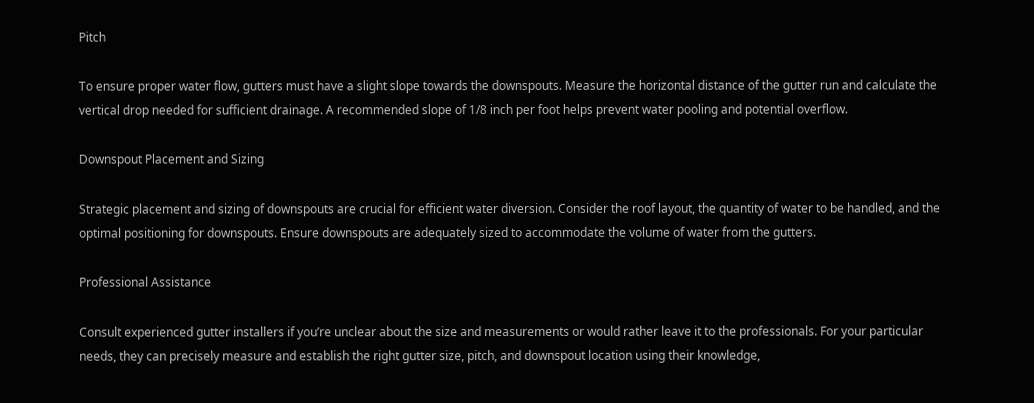Pitch

To ensure proper water flow, gutters must have a slight slope towards the downspouts. Measure the horizontal distance of the gutter run and calculate the vertical drop needed for sufficient drainage. A recommended slope of 1/8 inch per foot helps prevent water pooling and potential overflow.

Downspout Placement and Sizing

Strategic placement and sizing of downspouts are crucial for efficient water diversion. Consider the roof layout, the quantity of water to be handled, and the optimal positioning for downspouts. Ensure downspouts are adequately sized to accommodate the volume of water from the gutters.

Professional Assistance

Consult experienced gutter installers if you’re unclear about the size and measurements or would rather leave it to the professionals. For your particular needs, they can precisely measure and establish the right gutter size, pitch, and downspout location using their knowledge,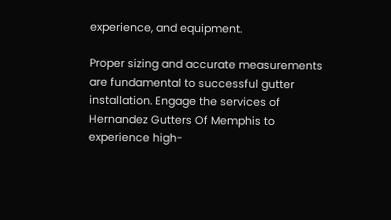experience, and equipment.

Proper sizing and accurate measurements are fundamental to successful gutter installation. Engage the services of Hernandez Gutters Of Memphis to experience high-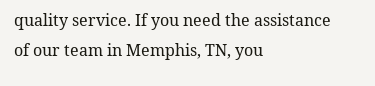quality service. If you need the assistance of our team in Memphis, TN, you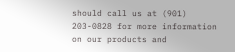should call us at (901) 203-0828 for more information on our products and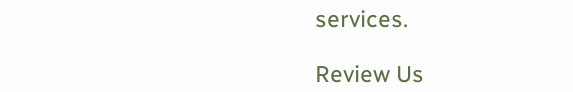services.

Review Us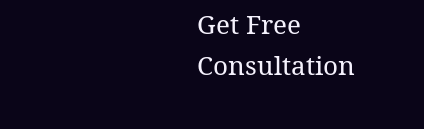Get Free Consultation